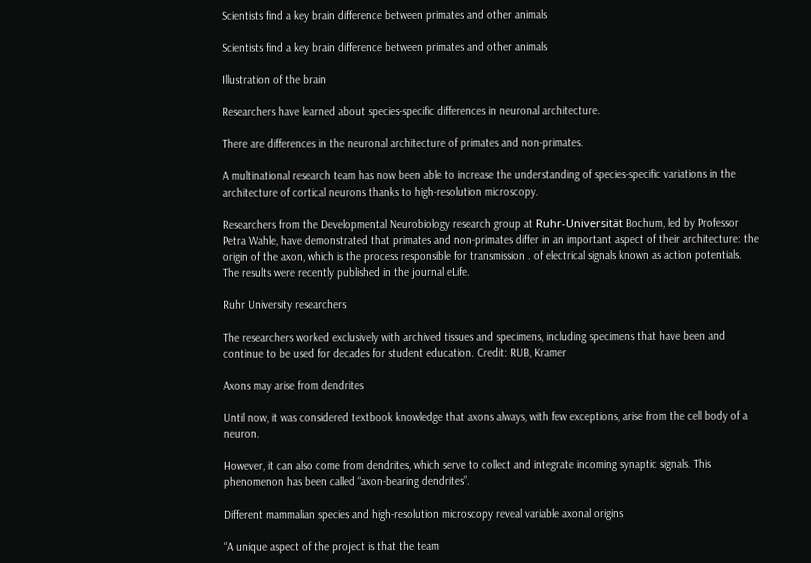Scientists find a key brain difference between primates and other animals

Scientists find a key brain difference between primates and other animals

Illustration of the brain

Researchers have learned about species-specific differences in neuronal architecture.

There are differences in the neuronal architecture of primates and non-primates.

A multinational research team has now been able to increase the understanding of species-specific variations in the architecture of cortical neurons thanks to high-resolution microscopy.

Researchers from the Developmental Neurobiology research group at Ruhr-Universität Bochum, led by Professor Petra Wahle, have demonstrated that primates and non-primates differ in an important aspect of their architecture: the origin of the axon, which is the process responsible for transmission . of electrical signals known as action potentials. The results were recently published in the journal eLife.

Ruhr University researchers

The researchers worked exclusively with archived tissues and specimens, including specimens that have been and continue to be used for decades for student education. Credit: RUB, Kramer

Axons may arise from dendrites

Until now, it was considered textbook knowledge that axons always, with few exceptions, arise from the cell body of a neuron.

However, it can also come from dendrites, which serve to collect and integrate incoming synaptic signals. This phenomenon has been called “axon-bearing dendrites”.

Different mammalian species and high-resolution microscopy reveal variable axonal origins

“A unique aspect of the project is that the team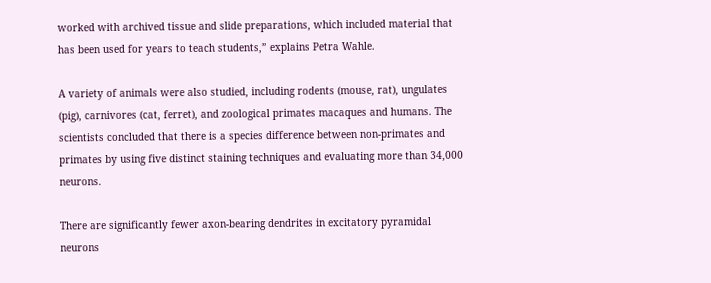worked with archived tissue and slide preparations, which included material that has been used for years to teach students,” explains Petra Wahle.

A variety of animals were also studied, including rodents (mouse, rat), ungulates (pig), carnivores (cat, ferret), and zoological primates macaques and humans. The scientists concluded that there is a species difference between non-primates and primates by using five distinct staining techniques and evaluating more than 34,000 neurons.

There are significantly fewer axon-bearing dendrites in excitatory pyramidal neurons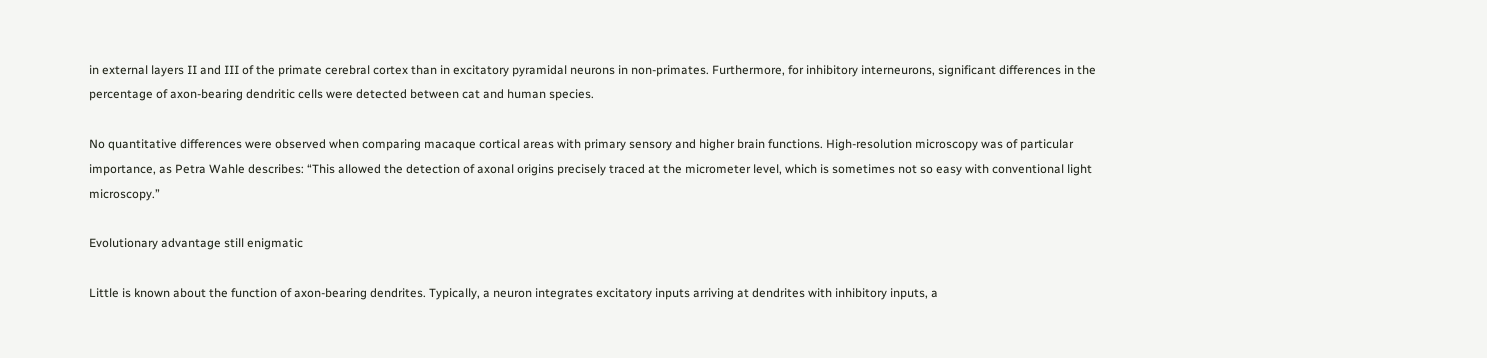in external layers II and III of the primate cerebral cortex than in excitatory pyramidal neurons in non-primates. Furthermore, for inhibitory interneurons, significant differences in the percentage of axon-bearing dendritic cells were detected between cat and human species.

No quantitative differences were observed when comparing macaque cortical areas with primary sensory and higher brain functions. High-resolution microscopy was of particular importance, as Petra Wahle describes: “This allowed the detection of axonal origins precisely traced at the micrometer level, which is sometimes not so easy with conventional light microscopy.”

Evolutionary advantage still enigmatic

Little is known about the function of axon-bearing dendrites. Typically, a neuron integrates excitatory inputs arriving at dendrites with inhibitory inputs, a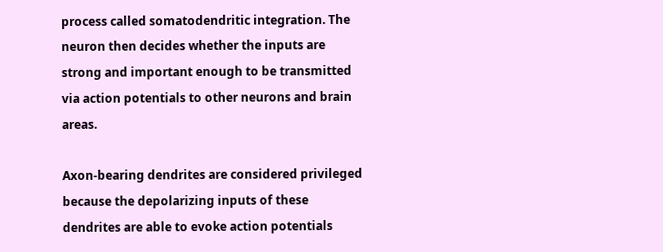process called somatodendritic integration. The neuron then decides whether the inputs are strong and important enough to be transmitted via action potentials to other neurons and brain areas.

Axon-bearing dendrites are considered privileged because the depolarizing inputs of these dendrites are able to evoke action potentials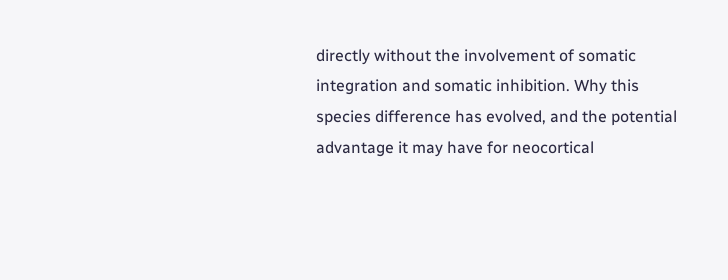directly without the involvement of somatic integration and somatic inhibition. Why this species difference has evolved, and the potential advantage it may have for neocortical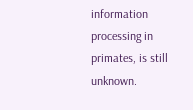information processing in primates, is still unknown.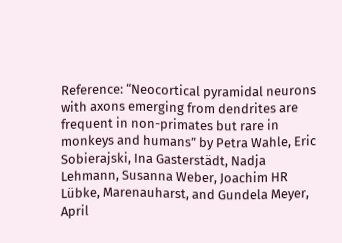Reference: “Neocortical pyramidal neurons with axons emerging from dendrites are frequent in non-primates but rare in monkeys and humans” by Petra Wahle, Eric Sobierajski, Ina Gasterstädt, Nadja Lehmann, Susanna Weber, Joachim HR Lübke, Marenauharst, and Gundela Meyer, April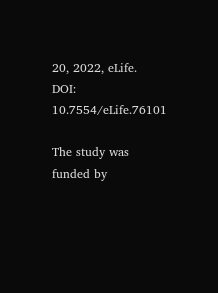20, 2022, eLife.
DOI: 10.7554/eLife.76101

The study was funded by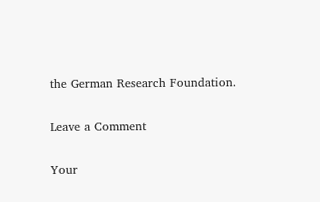the German Research Foundation.

Leave a Comment

Your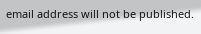email address will not be published.